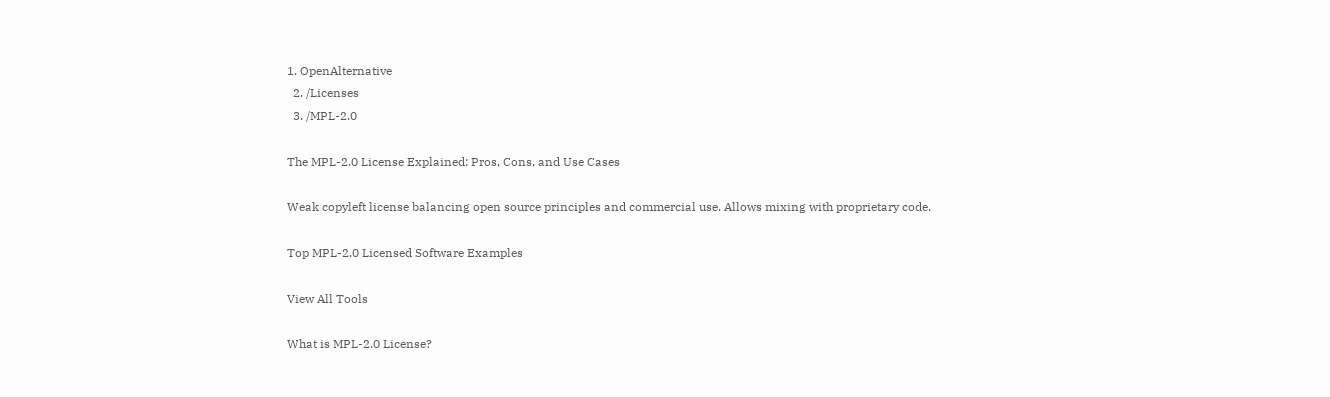1. OpenAlternative
  2. /Licenses
  3. /MPL-2.0

The MPL-2.0 License Explained: Pros, Cons, and Use Cases

Weak copyleft license balancing open source principles and commercial use. Allows mixing with proprietary code.

Top MPL-2.0 Licensed Software Examples

View All Tools

What is MPL-2.0 License?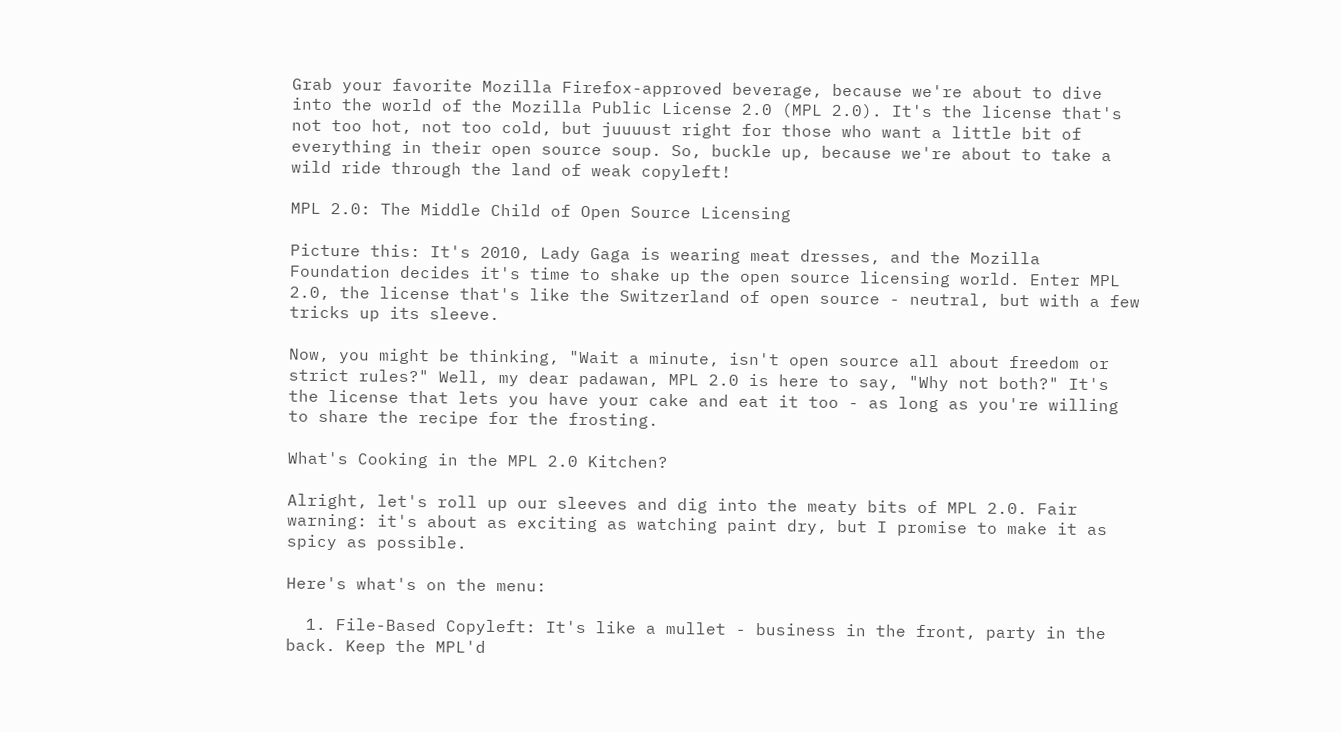Grab your favorite Mozilla Firefox-approved beverage, because we're about to dive into the world of the Mozilla Public License 2.0 (MPL 2.0). It's the license that's not too hot, not too cold, but juuuust right for those who want a little bit of everything in their open source soup. So, buckle up, because we're about to take a wild ride through the land of weak copyleft!

MPL 2.0: The Middle Child of Open Source Licensing

Picture this: It's 2010, Lady Gaga is wearing meat dresses, and the Mozilla Foundation decides it's time to shake up the open source licensing world. Enter MPL 2.0, the license that's like the Switzerland of open source - neutral, but with a few tricks up its sleeve.

Now, you might be thinking, "Wait a minute, isn't open source all about freedom or strict rules?" Well, my dear padawan, MPL 2.0 is here to say, "Why not both?" It's the license that lets you have your cake and eat it too - as long as you're willing to share the recipe for the frosting.

What's Cooking in the MPL 2.0 Kitchen?

Alright, let's roll up our sleeves and dig into the meaty bits of MPL 2.0. Fair warning: it's about as exciting as watching paint dry, but I promise to make it as spicy as possible.

Here's what's on the menu:

  1. File-Based Copyleft: It's like a mullet - business in the front, party in the back. Keep the MPL'd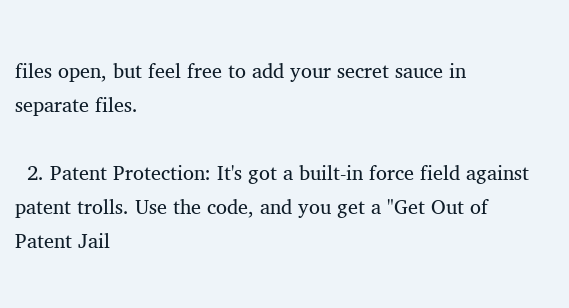files open, but feel free to add your secret sauce in separate files.

  2. Patent Protection: It's got a built-in force field against patent trolls. Use the code, and you get a "Get Out of Patent Jail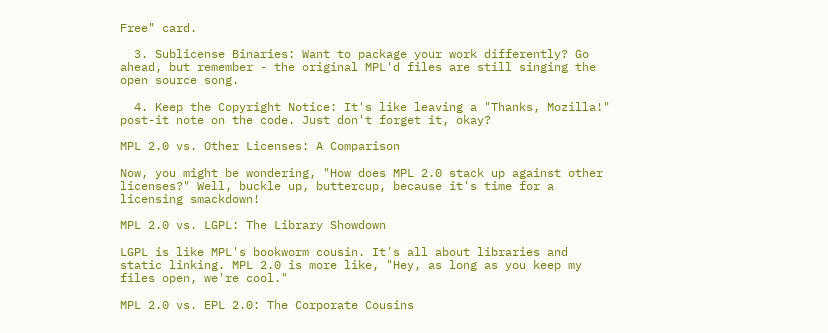Free" card.

  3. Sublicense Binaries: Want to package your work differently? Go ahead, but remember - the original MPL'd files are still singing the open source song.

  4. Keep the Copyright Notice: It's like leaving a "Thanks, Mozilla!" post-it note on the code. Just don't forget it, okay?

MPL 2.0 vs. Other Licenses: A Comparison

Now, you might be wondering, "How does MPL 2.0 stack up against other licenses?" Well, buckle up, buttercup, because it's time for a licensing smackdown!

MPL 2.0 vs. LGPL: The Library Showdown

LGPL is like MPL's bookworm cousin. It's all about libraries and static linking. MPL 2.0 is more like, "Hey, as long as you keep my files open, we're cool."

MPL 2.0 vs. EPL 2.0: The Corporate Cousins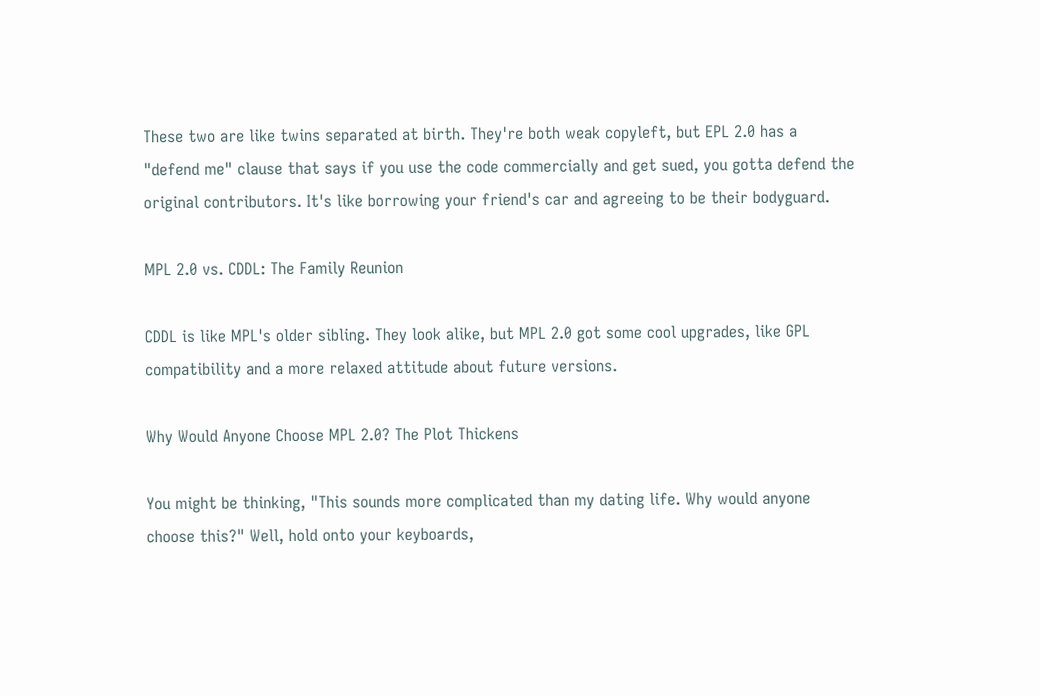These two are like twins separated at birth. They're both weak copyleft, but EPL 2.0 has a "defend me" clause that says if you use the code commercially and get sued, you gotta defend the original contributors. It's like borrowing your friend's car and agreeing to be their bodyguard.

MPL 2.0 vs. CDDL: The Family Reunion

CDDL is like MPL's older sibling. They look alike, but MPL 2.0 got some cool upgrades, like GPL compatibility and a more relaxed attitude about future versions.

Why Would Anyone Choose MPL 2.0? The Plot Thickens

You might be thinking, "This sounds more complicated than my dating life. Why would anyone choose this?" Well, hold onto your keyboards,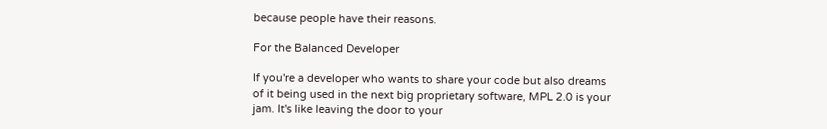because people have their reasons.

For the Balanced Developer

If you're a developer who wants to share your code but also dreams of it being used in the next big proprietary software, MPL 2.0 is your jam. It's like leaving the door to your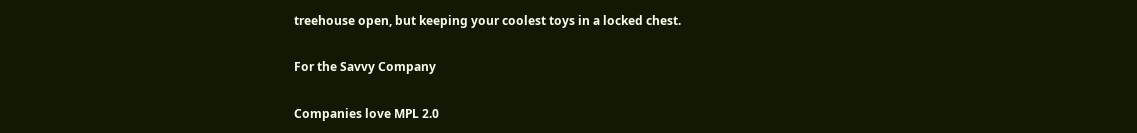treehouse open, but keeping your coolest toys in a locked chest.

For the Savvy Company

Companies love MPL 2.0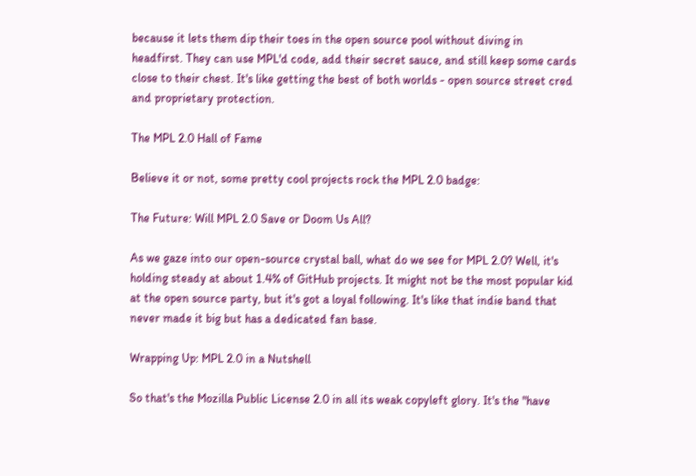because it lets them dip their toes in the open source pool without diving in headfirst. They can use MPL'd code, add their secret sauce, and still keep some cards close to their chest. It's like getting the best of both worlds - open source street cred and proprietary protection.

The MPL 2.0 Hall of Fame

Believe it or not, some pretty cool projects rock the MPL 2.0 badge:

The Future: Will MPL 2.0 Save or Doom Us All?

As we gaze into our open-source crystal ball, what do we see for MPL 2.0? Well, it's holding steady at about 1.4% of GitHub projects. It might not be the most popular kid at the open source party, but it's got a loyal following. It's like that indie band that never made it big but has a dedicated fan base.

Wrapping Up: MPL 2.0 in a Nutshell

So that's the Mozilla Public License 2.0 in all its weak copyleft glory. It's the "have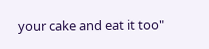your cake and eat it too"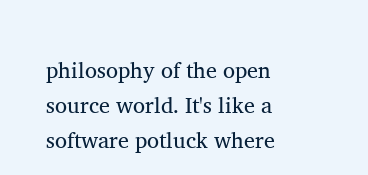philosophy of the open source world. It's like a software potluck where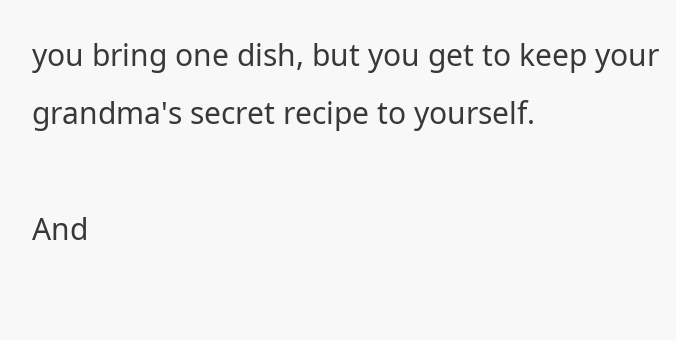you bring one dish, but you get to keep your grandma's secret recipe to yourself.

And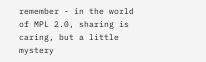remember - in the world of MPL 2.0, sharing is caring, but a little mystery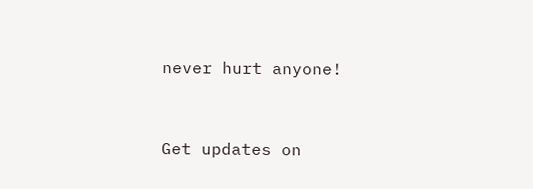never hurt anyone!


Get updates on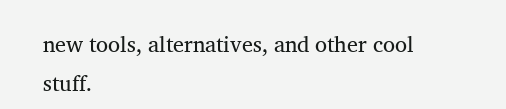new tools, alternatives, and other cool stuff.